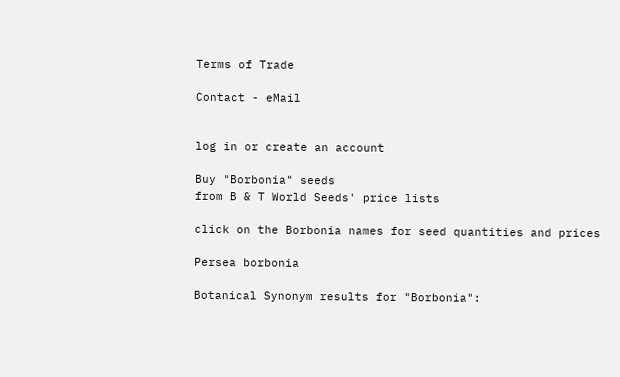Terms of Trade

Contact - eMail


log in or create an account

Buy "Borbonia" seeds
from B & T World Seeds' price lists

click on the Borbonia names for seed quantities and prices

Persea borbonia

Botanical Synonym results for "Borbonia":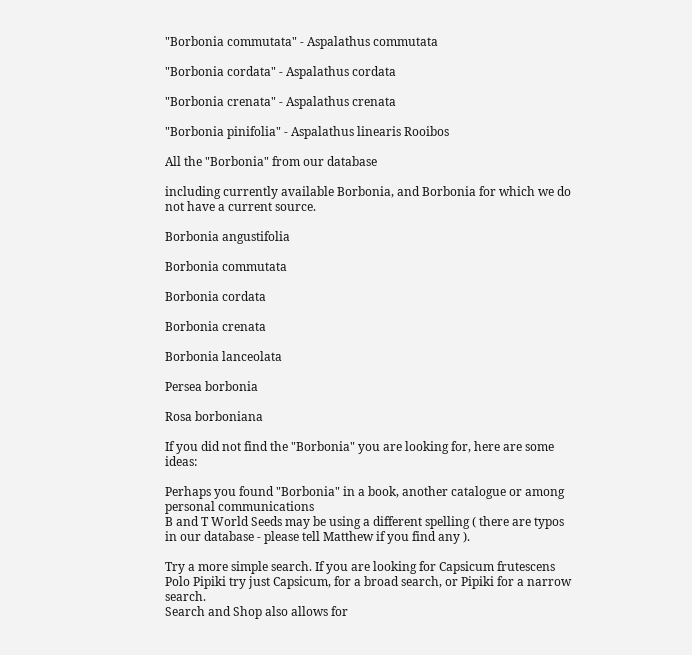"Borbonia commutata" - Aspalathus commutata

"Borbonia cordata" - Aspalathus cordata

"Borbonia crenata" - Aspalathus crenata

"Borbonia pinifolia" - Aspalathus linearis Rooibos

All the "Borbonia" from our database

including currently available Borbonia, and Borbonia for which we do not have a current source.

Borbonia angustifolia

Borbonia commutata

Borbonia cordata

Borbonia crenata

Borbonia lanceolata

Persea borbonia

Rosa borboniana

If you did not find the "Borbonia" you are looking for, here are some ideas:

Perhaps you found "Borbonia" in a book, another catalogue or among personal communications
B and T World Seeds may be using a different spelling ( there are typos in our database - please tell Matthew if you find any ).

Try a more simple search. If you are looking for Capsicum frutescens Polo Pipiki try just Capsicum, for a broad search, or Pipiki for a narrow search.
Search and Shop also allows for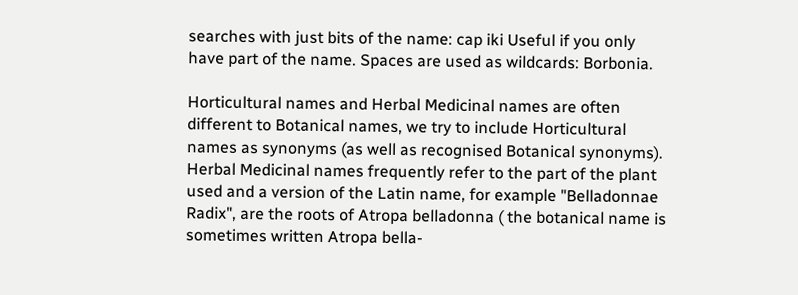searches with just bits of the name: cap iki Useful if you only have part of the name. Spaces are used as wildcards: Borbonia.

Horticultural names and Herbal Medicinal names are often different to Botanical names, we try to include Horticultural names as synonyms (as well as recognised Botanical synonyms).
Herbal Medicinal names frequently refer to the part of the plant used and a version of the Latin name, for example "Belladonnae Radix", are the roots of Atropa belladonna ( the botanical name is sometimes written Atropa bella-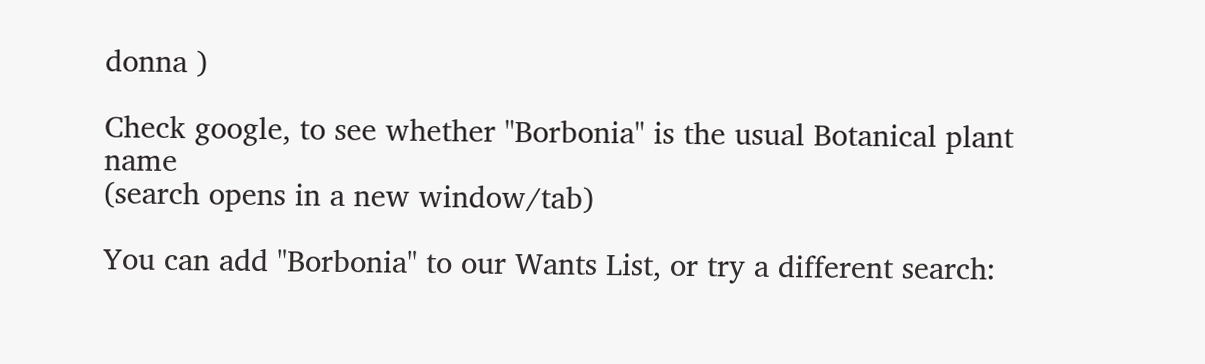donna )

Check google, to see whether "Borbonia" is the usual Botanical plant name
(search opens in a new window/tab)

You can add "Borbonia" to our Wants List, or try a different search: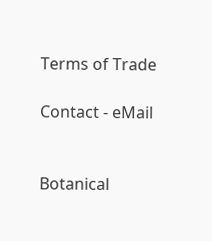Terms of Trade

Contact - eMail


Botanical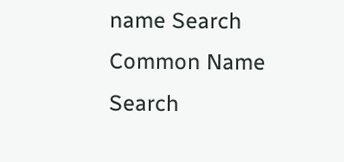name Search
Common Name Search